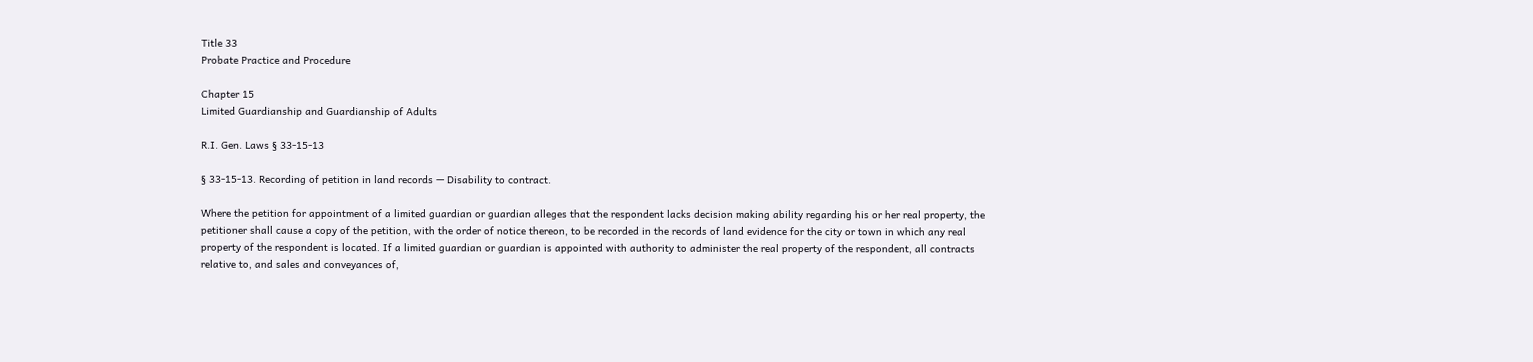Title 33
Probate Practice and Procedure

Chapter 15
Limited Guardianship and Guardianship of Adults

R.I. Gen. Laws § 33-15-13

§ 33-15-13. Recording of petition in land records — Disability to contract.

Where the petition for appointment of a limited guardian or guardian alleges that the respondent lacks decision making ability regarding his or her real property, the petitioner shall cause a copy of the petition, with the order of notice thereon, to be recorded in the records of land evidence for the city or town in which any real property of the respondent is located. If a limited guardian or guardian is appointed with authority to administer the real property of the respondent, all contracts relative to, and sales and conveyances of,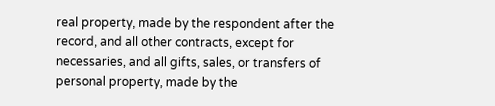real property, made by the respondent after the record, and all other contracts, except for necessaries, and all gifts, sales, or transfers of personal property, made by the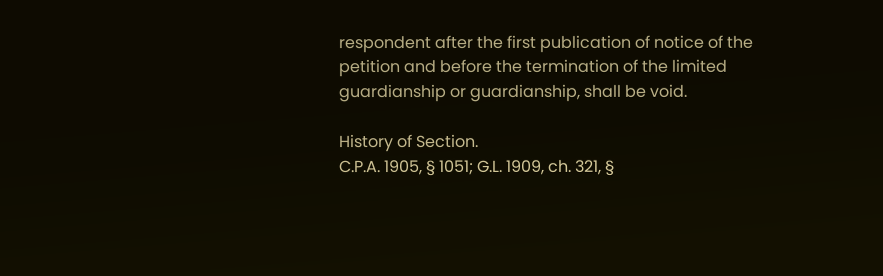respondent after the first publication of notice of the petition and before the termination of the limited guardianship or guardianship, shall be void.

History of Section.
C.P.A. 1905, § 1051; G.L. 1909, ch. 321, §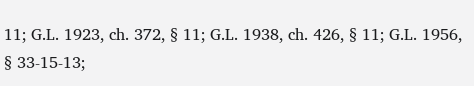11; G.L. 1923, ch. 372, § 11; G.L. 1938, ch. 426, § 11; G.L. 1956, § 33-15-13;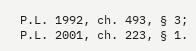P.L. 1992, ch. 493, § 3; P.L. 2001, ch. 223, § 1.